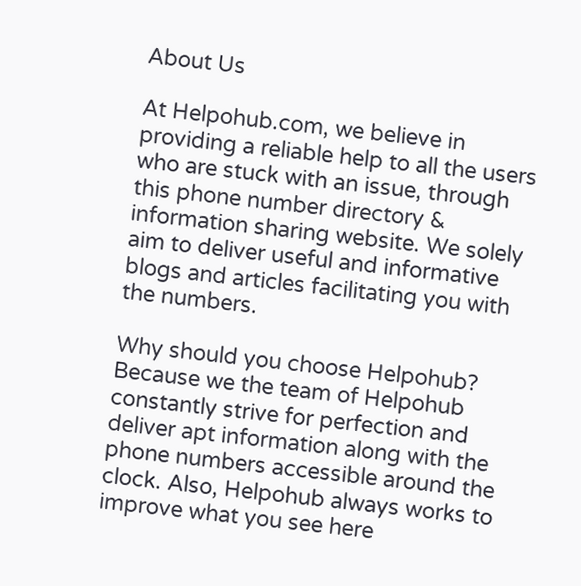About Us

At Helpohub.com, we believe in providing a reliable help to all the users who are stuck with an issue, through this phone number directory & information sharing website. We solely aim to deliver useful and informative blogs and articles facilitating you with the numbers.

Why should you choose Helpohub? Because we the team of Helpohub constantly strive for perfection and deliver apt information along with the phone numbers accessible around the clock. Also, Helpohub always works to improve what you see here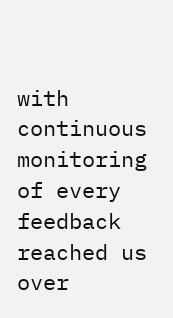with continuous monitoring of every feedback reached us over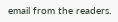email from the readers.